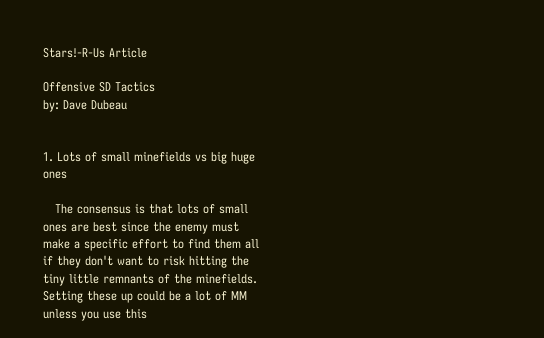Stars!-R-Us Article

Offensive SD Tactics
by: Dave Dubeau


1. Lots of small minefields vs big huge ones

   The consensus is that lots of small ones are best since the enemy must make a specific effort to find them all if they don't want to risk hitting the tiny little remnants of the minefields.  Setting these up could be a lot of MM unless you use this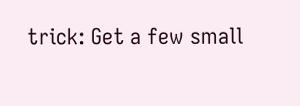trick: Get a few small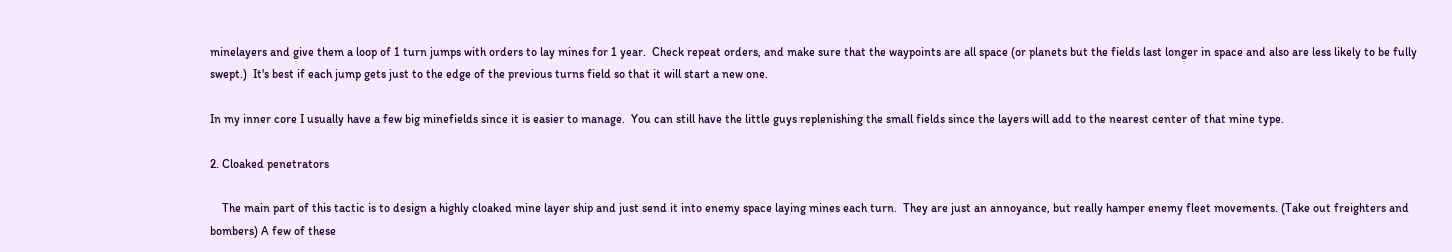minelayers and give them a loop of 1 turn jumps with orders to lay mines for 1 year.  Check repeat orders, and make sure that the waypoints are all space (or planets but the fields last longer in space and also are less likely to be fully swept.)  It's best if each jump gets just to the edge of the previous turns field so that it will start a new one.

In my inner core I usually have a few big minefields since it is easier to manage.  You can still have the little guys replenishing the small fields since the layers will add to the nearest center of that mine type.

2. Cloaked penetrators

    The main part of this tactic is to design a highly cloaked mine layer ship and just send it into enemy space laying mines each turn.  They are just an annoyance, but really hamper enemy fleet movements. (Take out freighters and bombers) A few of these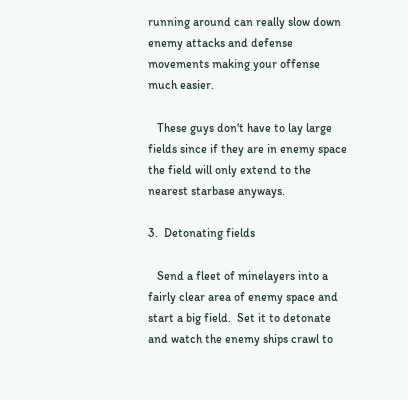running around can really slow down enemy attacks and defense movements making your offense much easier.

   These guys don't have to lay large fields since if they are in enemy space the field will only extend to the nearest starbase anyways.

3.  Detonating fields

   Send a fleet of minelayers into a fairly clear area of enemy space and start a big field.  Set it to detonate and watch the enemy ships crawl to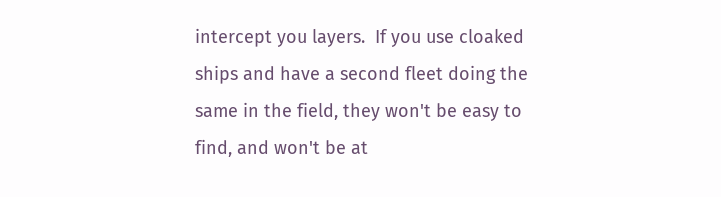intercept you layers.  If you use cloaked ships and have a second fleet doing the same in the field, they won't be easy to find, and won't be at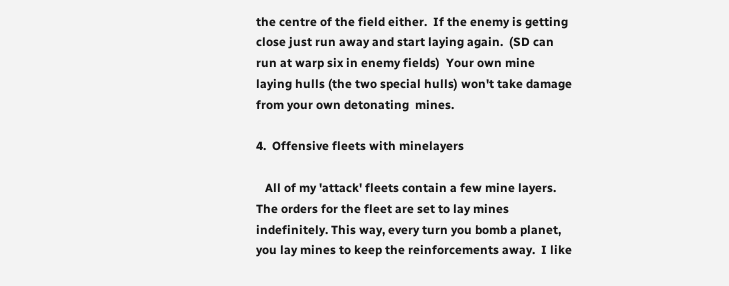the centre of the field either.  If the enemy is getting close just run away and start laying again.  (SD can run at warp six in enemy fields)  Your own mine laying hulls (the two special hulls) won't take damage from your own detonating  mines.

4.  Offensive fleets with minelayers

   All of my 'attack' fleets contain a few mine layers. The orders for the fleet are set to lay mines indefinitely. This way, every turn you bomb a planet, you lay mines to keep the reinforcements away.  I like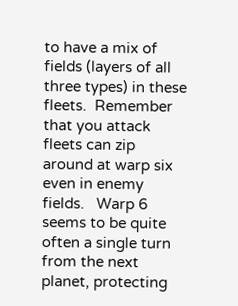to have a mix of fields (layers of all three types) in these fleets.  Remember that you attack fleets can zip around at warp six even in enemy fields.   Warp 6 seems to be quite often a single turn from the next planet, protecting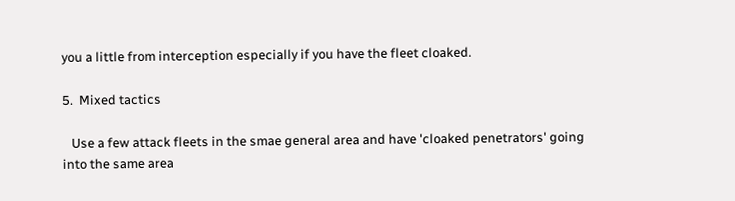you a little from interception especially if you have the fleet cloaked.

5.  Mixed tactics

   Use a few attack fleets in the smae general area and have 'cloaked penetrators' going into the same area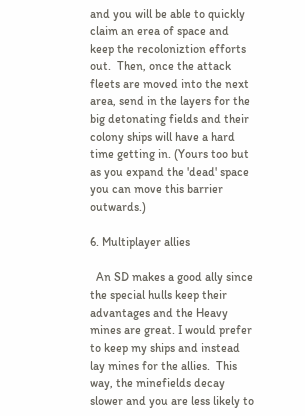and you will be able to quickly claim an erea of space and keep the recoloniztion efforts out.  Then, once the attack fleets are moved into the next area, send in the layers for the big detonating fields and their colony ships will have a hard time getting in. (Yours too but as you expand the 'dead' space you can move this barrier outwards.)

6. Multiplayer allies

  An SD makes a good ally since the special hulls keep their advantages and the Heavy mines are great. I would prefer to keep my ships and instead lay mines for the allies.  This way, the minefields decay slower and you are less likely to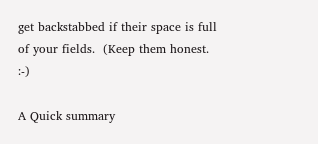get backstabbed if their space is full of your fields.  (Keep them honest. :-)

A Quick summary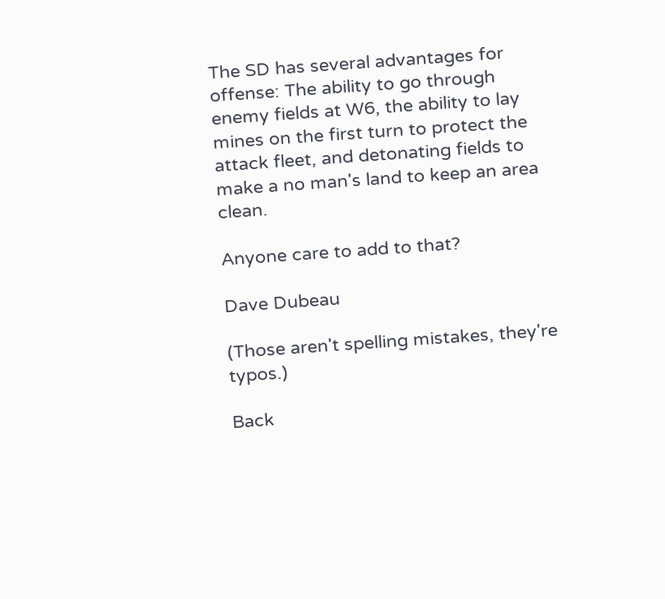The SD has several advantages for offense: The ability to go through enemy fields at W6, the ability to lay mines on the first turn to protect the attack fleet, and detonating fields to make a no man's land to keep an area clean.

Anyone care to add to that?

Dave Dubeau

(Those aren't spelling mistakes, they're typos.)

Back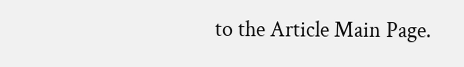to the Article Main Page.